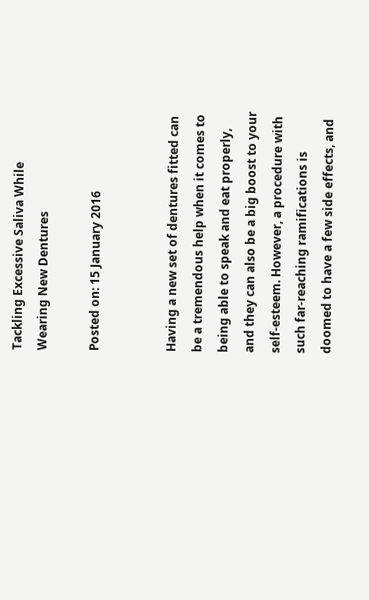Tackling Excessive Saliva While Wearing New Dentures

Posted on: 15 January 2016


Having a new set of dentures fitted can be a tremendous help when it comes to being able to speak and eat properly, and they can also be a big boost to your self-esteem. However, a procedure with such far-reaching ramifications is doomed to have a few side effects, and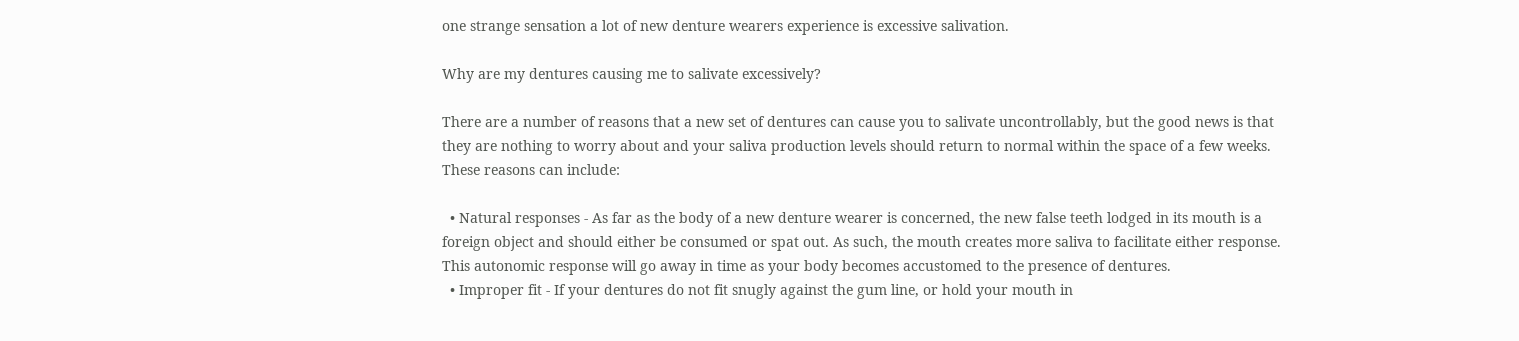one strange sensation a lot of new denture wearers experience is excessive salivation.

Why are my dentures causing me to salivate excessively?

There are a number of reasons that a new set of dentures can cause you to salivate uncontrollably, but the good news is that they are nothing to worry about and your saliva production levels should return to normal within the space of a few weeks. These reasons can include:

  • Natural responses - As far as the body of a new denture wearer is concerned, the new false teeth lodged in its mouth is a foreign object and should either be consumed or spat out. As such, the mouth creates more saliva to facilitate either response. This autonomic response will go away in time as your body becomes accustomed to the presence of dentures.
  • Improper fit - If your dentures do not fit snugly against the gum line, or hold your mouth in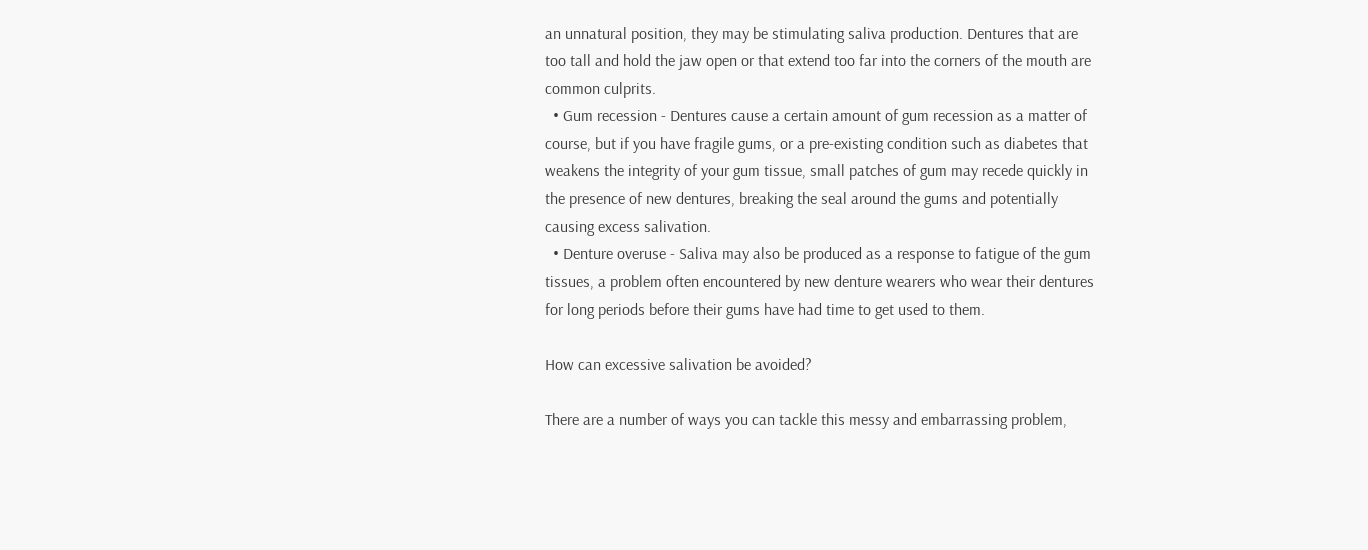an unnatural position, they may be stimulating saliva production. Dentures that are too tall and hold the jaw open or that extend too far into the corners of the mouth are common culprits.
  • Gum recession - Dentures cause a certain amount of gum recession as a matter of course, but if you have fragile gums, or a pre-existing condition such as diabetes that weakens the integrity of your gum tissue, small patches of gum may recede quickly in the presence of new dentures, breaking the seal around the gums and potentially causing excess salivation.
  • Denture overuse - Saliva may also be produced as a response to fatigue of the gum tissues, a problem often encountered by new denture wearers who wear their dentures for long periods before their gums have had time to get used to them.

How can excessive salivation be avoided?

There are a number of ways you can tackle this messy and embarrassing problem,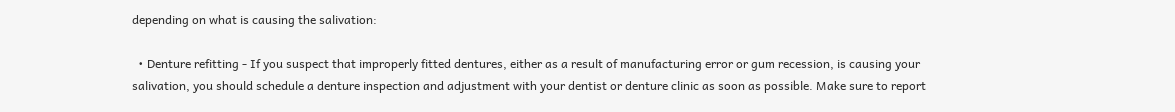depending on what is causing the salivation:

  • Denture refitting - If you suspect that improperly fitted dentures, either as a result of manufacturing error or gum recession, is causing your salivation, you should schedule a denture inspection and adjustment with your dentist or denture clinic as soon as possible. Make sure to report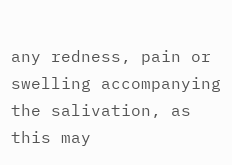any redness, pain or swelling accompanying the salivation, as this may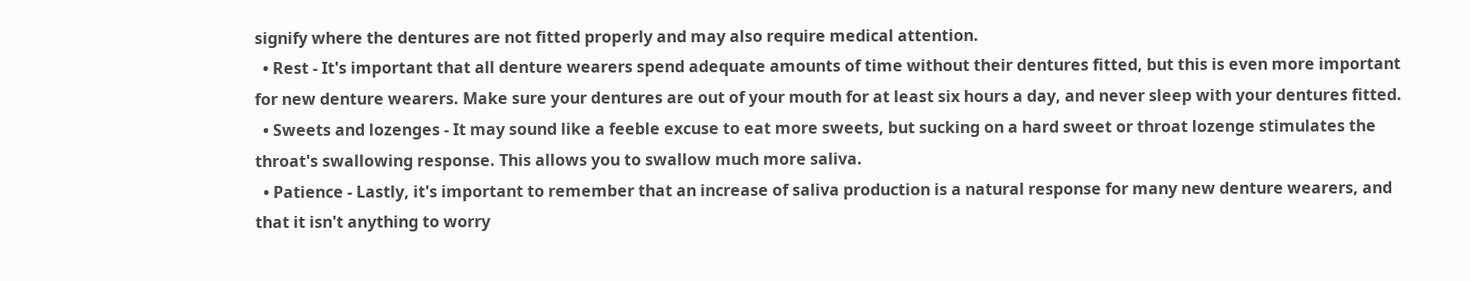signify where the dentures are not fitted properly and may also require medical attention.
  • Rest - It's important that all denture wearers spend adequate amounts of time without their dentures fitted, but this is even more important for new denture wearers. Make sure your dentures are out of your mouth for at least six hours a day, and never sleep with your dentures fitted.
  • Sweets and lozenges - It may sound like a feeble excuse to eat more sweets, but sucking on a hard sweet or throat lozenge stimulates the throat's swallowing response. This allows you to swallow much more saliva.
  • Patience - Lastly, it's important to remember that an increase of saliva production is a natural response for many new denture wearers, and that it isn't anything to worry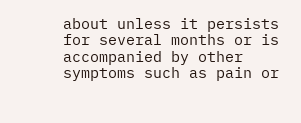about unless it persists for several months or is accompanied by other symptoms such as pain or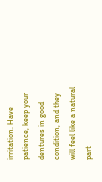irritation. Have patience, keep your dentures in good condition, and they will feel like a natural part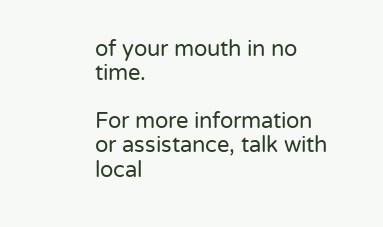of your mouth in no time.

For more information or assistance, talk with local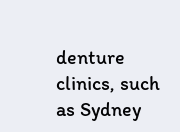denture clinics, such as Sydney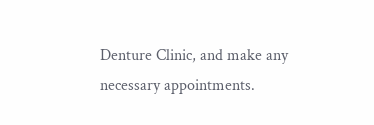Denture Clinic, and make any necessary appointments.